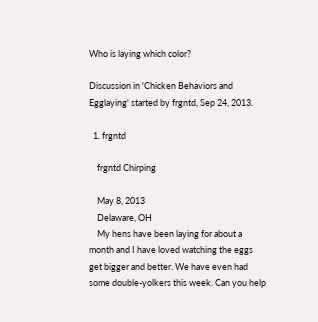Who is laying which color?

Discussion in 'Chicken Behaviors and Egglaying' started by frgntd, Sep 24, 2013.

  1. frgntd

    frgntd Chirping

    May 8, 2013
    Delaware, OH
    My hens have been laying for about a month and I have loved watching the eggs get bigger and better. We have even had some double-yolkers this week. Can you help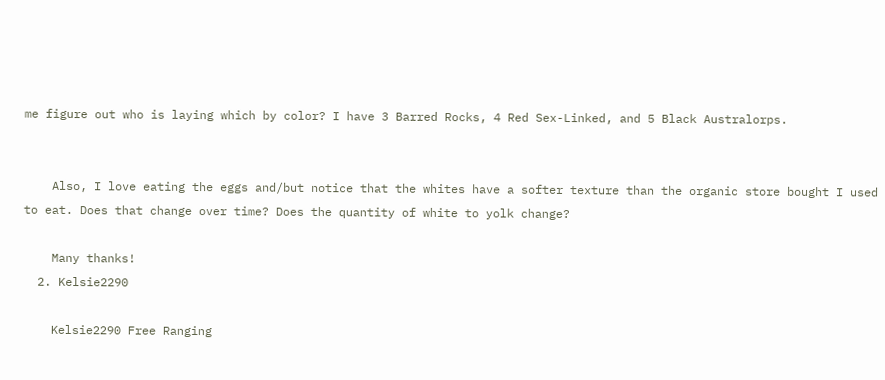me figure out who is laying which by color? I have 3 Barred Rocks, 4 Red Sex-Linked, and 5 Black Australorps.


    Also, I love eating the eggs and/but notice that the whites have a softer texture than the organic store bought I used to eat. Does that change over time? Does the quantity of white to yolk change?

    Many thanks!
  2. Kelsie2290

    Kelsie2290 Free Ranging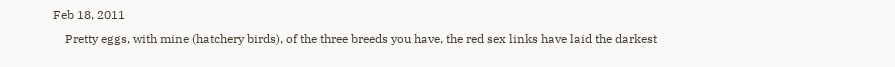Feb 18, 2011
    Pretty eggs, with mine (hatchery birds), of the three breeds you have, the red sex links have laid the darkest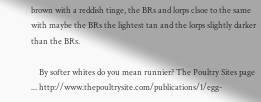brown with a reddish tinge, the BRs and lorps clsoe to the same with maybe the BRs the lightest tan and the lorps slightly darker than the BRs.

    By softer whites do you mean runnier? The Poultry Sites page ... http://www.thepoultrysite.com/publications/1/egg-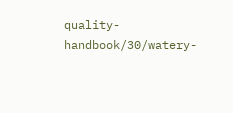quality-handbook/30/watery-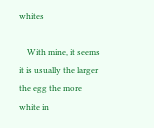whites

    With mine, it seems it is usually the larger the egg the more white in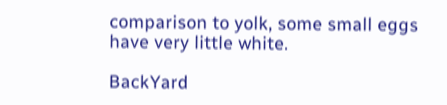comparison to yolk, some small eggs have very little white.

BackYard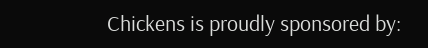Chickens is proudly sponsored by: